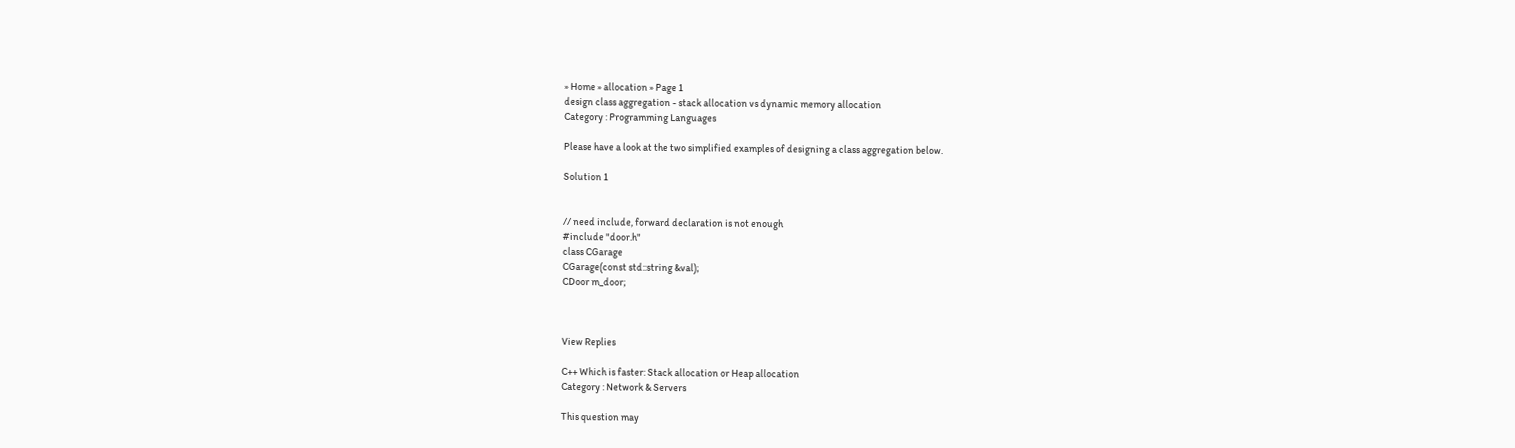» Home » allocation » Page 1
design class aggregation - stack allocation vs dynamic memory allocation
Category : Programming Languages

Please have a look at the two simplified examples of designing a class aggregation below.

Solution 1


// need include, forward declaration is not enough
#include "door.h"
class CGarage
CGarage(const std::string &val);
CDoor m_door;



View Replies

C++ Which is faster: Stack allocation or Heap allocation
Category : Network & Servers

This question may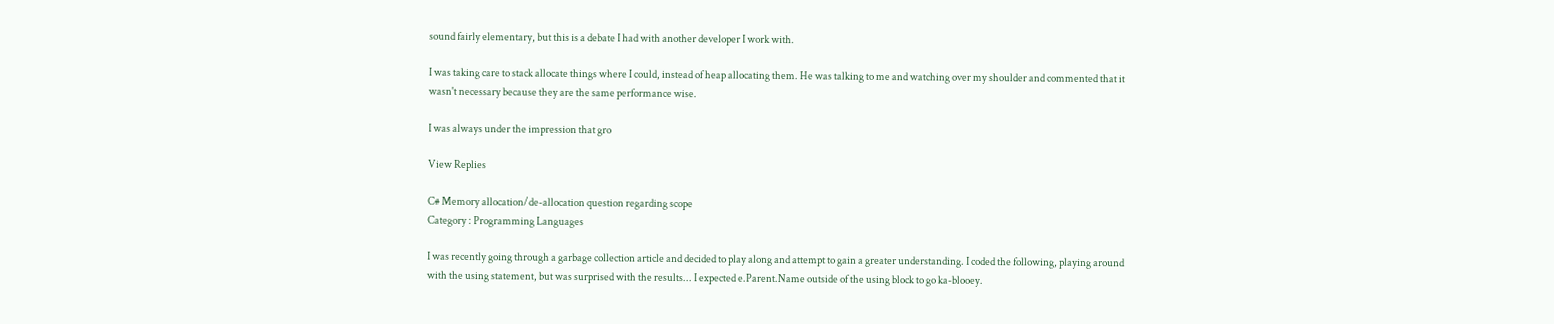sound fairly elementary, but this is a debate I had with another developer I work with.

I was taking care to stack allocate things where I could, instead of heap allocating them. He was talking to me and watching over my shoulder and commented that it wasn't necessary because they are the same performance wise.

I was always under the impression that gro

View Replies

C# Memory allocation/de-allocation question regarding scope
Category : Programming Languages

I was recently going through a garbage collection article and decided to play along and attempt to gain a greater understanding. I coded the following, playing around with the using statement, but was surprised with the results... I expected e.Parent.Name outside of the using block to go ka-blooey.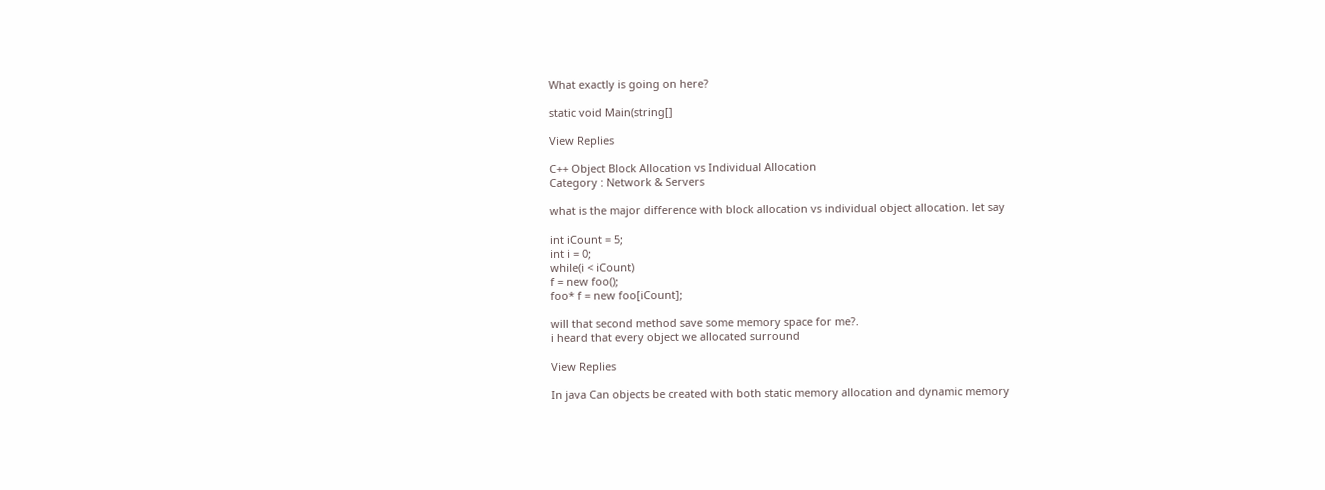What exactly is going on here?

static void Main(string[]

View Replies

C++ Object Block Allocation vs Individual Allocation
Category : Network & Servers

what is the major difference with block allocation vs individual object allocation. let say

int iCount = 5;
int i = 0;
while(i < iCount)
f = new foo();
foo* f = new foo[iCount];

will that second method save some memory space for me?.
i heard that every object we allocated surround

View Replies

In java Can objects be created with both static memory allocation and dynamic memory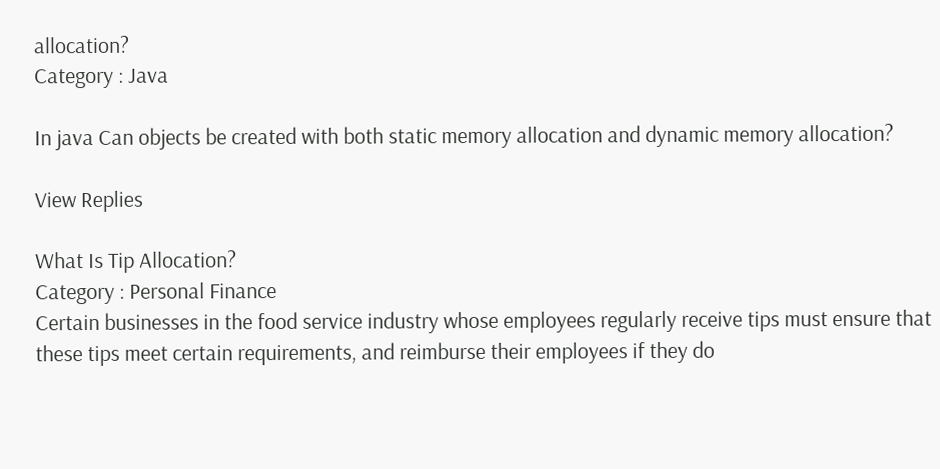allocation?
Category : Java

In java Can objects be created with both static memory allocation and dynamic memory allocation?

View Replies

What Is Tip Allocation?
Category : Personal Finance
Certain businesses in the food service industry whose employees regularly receive tips must ensure that these tips meet certain requirements, and reimburse their employees if they do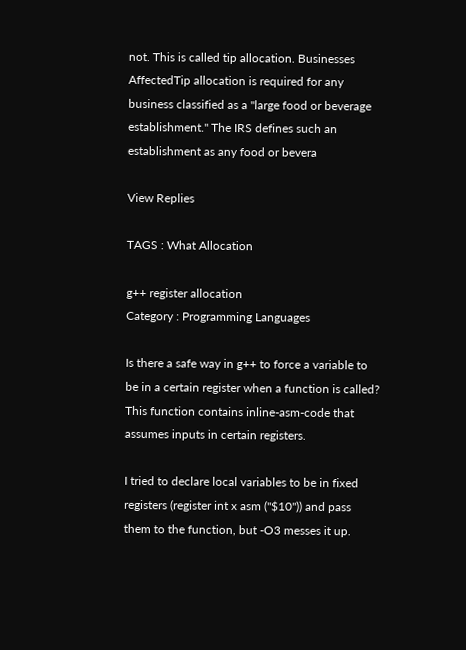not. This is called tip allocation. Businesses AffectedTip allocation is required for any business classified as a "large food or beverage establishment." The IRS defines such an establishment as any food or bevera

View Replies

TAGS : What Allocation

g++ register allocation
Category : Programming Languages

Is there a safe way in g++ to force a variable to be in a certain register when a function is called? This function contains inline-asm-code that assumes inputs in certain registers.

I tried to declare local variables to be in fixed registers (register int x asm ("$10")) and pass them to the function, but -O3 messes it up.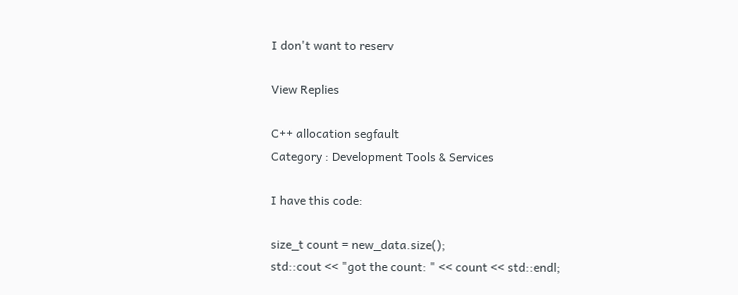I don't want to reserv

View Replies

C++ allocation segfault
Category : Development Tools & Services

I have this code:

size_t count = new_data.size();
std::cout << "got the count: " << count << std::endl;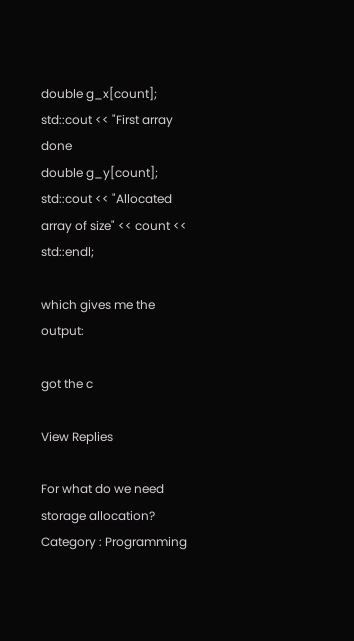double g_x[count];
std::cout << "First array done
double g_y[count];
std::cout << "Allocated array of size" << count << std::endl;

which gives me the output:

got the c

View Replies

For what do we need storage allocation?
Category : Programming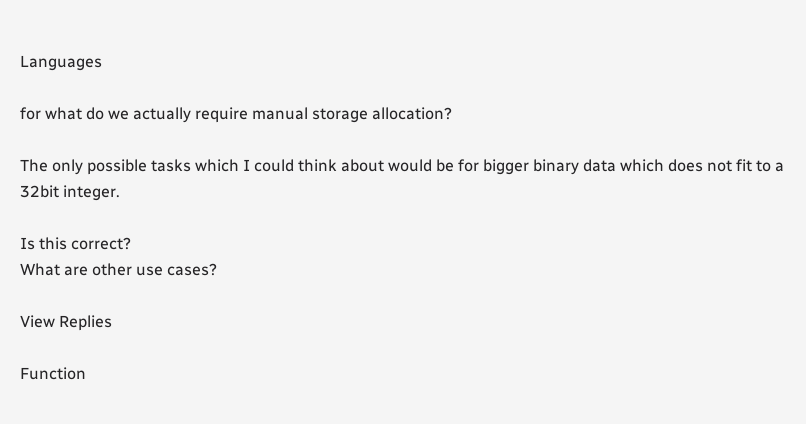Languages

for what do we actually require manual storage allocation?

The only possible tasks which I could think about would be for bigger binary data which does not fit to a 32bit integer.

Is this correct?
What are other use cases?

View Replies

Function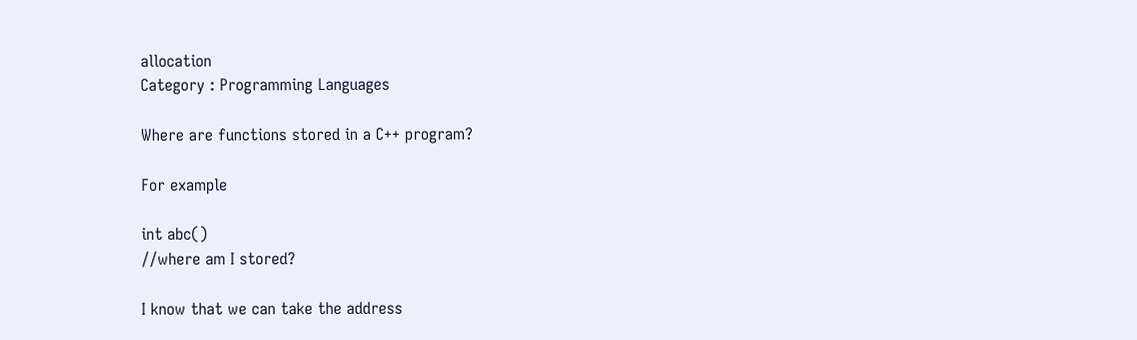allocation
Category : Programming Languages

Where are functions stored in a C++ program?

For example

int abc()
//where am I stored?

I know that we can take the address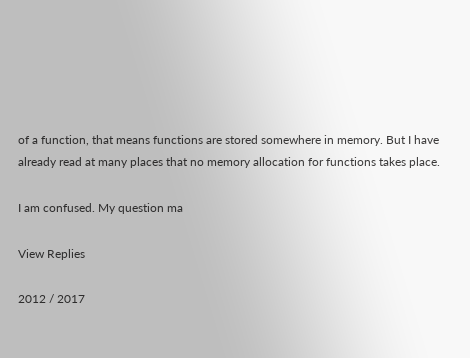of a function, that means functions are stored somewhere in memory. But I have already read at many places that no memory allocation for functions takes place.

I am confused. My question ma

View Replies

2012 / 2017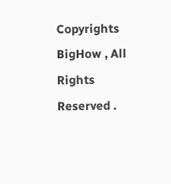Copyrights BigHow , All Rights Reserved .